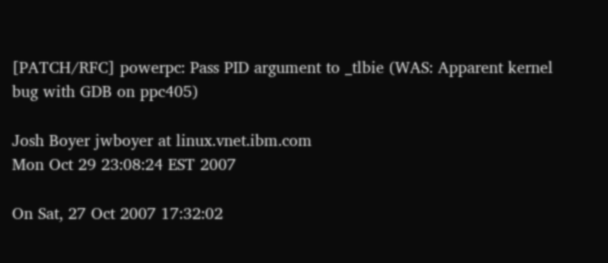[PATCH/RFC] powerpc: Pass PID argument to _tlbie (WAS: Apparent kernel bug with GDB on ppc405)

Josh Boyer jwboyer at linux.vnet.ibm.com
Mon Oct 29 23:08:24 EST 2007

On Sat, 27 Oct 2007 17:32:02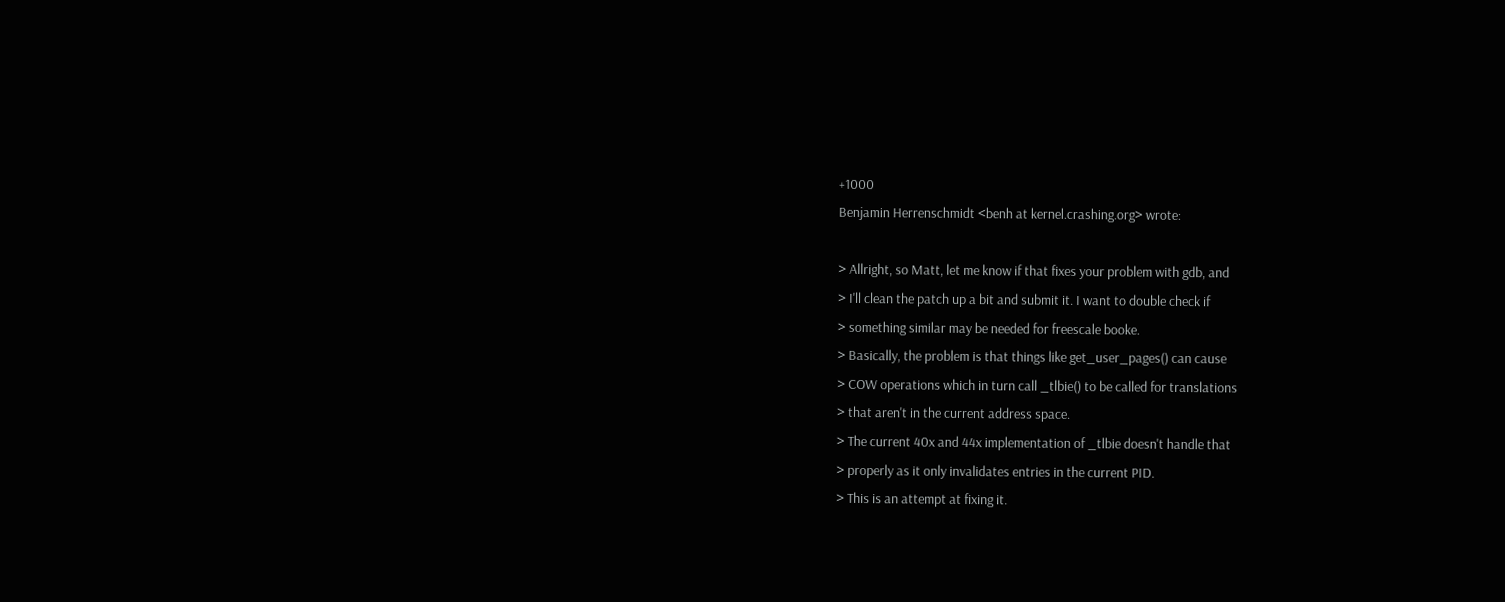+1000
Benjamin Herrenschmidt <benh at kernel.crashing.org> wrote:

> Allright, so Matt, let me know if that fixes your problem with gdb, and
> I'll clean the patch up a bit and submit it. I want to double check if
> something similar may be needed for freescale booke.
> Basically, the problem is that things like get_user_pages() can cause
> COW operations which in turn call _tlbie() to be called for translations
> that aren't in the current address space.
> The current 40x and 44x implementation of _tlbie doesn't handle that
> properly as it only invalidates entries in the current PID.
> This is an attempt at fixing it.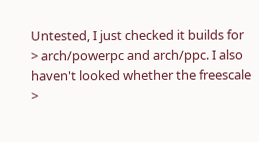Untested, I just checked it builds for
> arch/powerpc and arch/ppc. I also haven't looked whether the freescale
>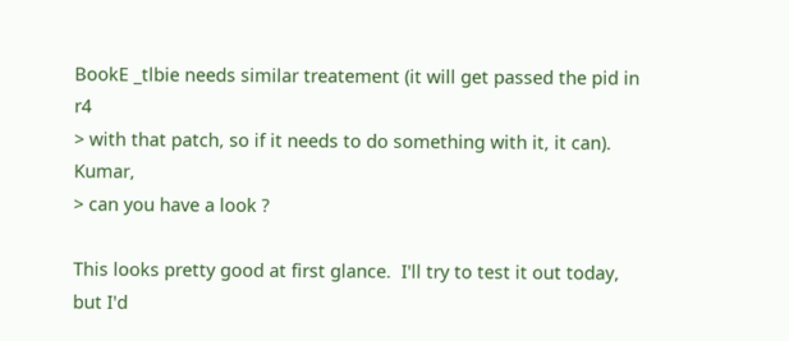BookE _tlbie needs similar treatement (it will get passed the pid in r4
> with that patch, so if it needs to do something with it, it can). Kumar,
> can you have a look ?

This looks pretty good at first glance.  I'll try to test it out today,
but I'd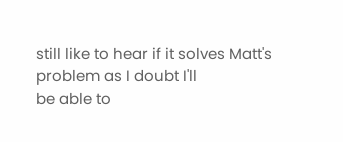still like to hear if it solves Matt's problem as I doubt I'll
be able to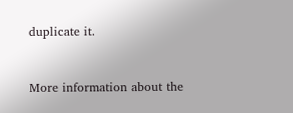duplicate it.


More information about the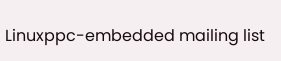Linuxppc-embedded mailing list